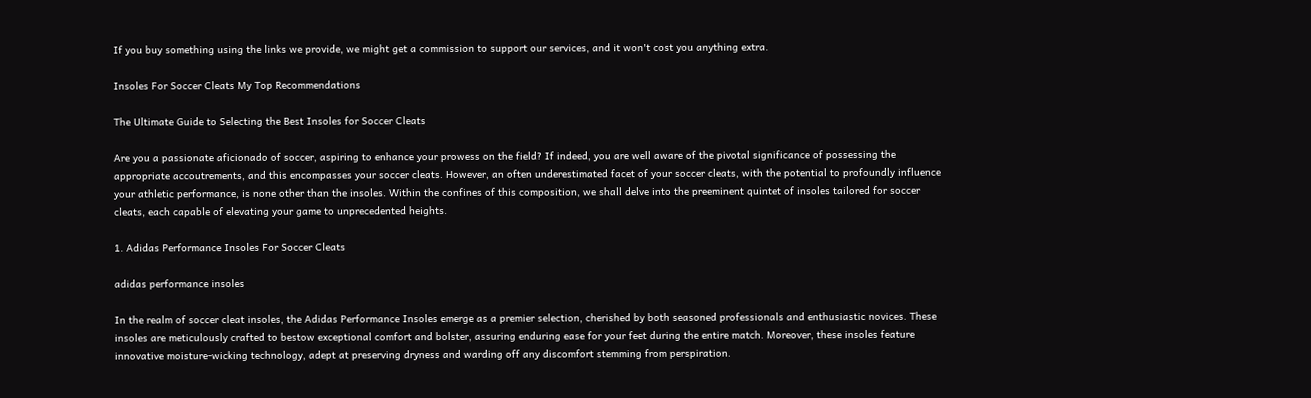If you buy something using the links we provide, we might get a commission to support our services, and it won't cost you anything extra.

Insoles For Soccer Cleats My Top Recommendations

The Ultimate Guide to Selecting the Best Insoles for Soccer Cleats

Are you a passionate aficionado of soccer, aspiring to enhance your prowess on the field? If indeed, you are well aware of the pivotal significance of possessing the appropriate accoutrements, and this encompasses your soccer cleats. However, an often underestimated facet of your soccer cleats, with the potential to profoundly influence your athletic performance, is none other than the insoles. Within the confines of this composition, we shall delve into the preeminent quintet of insoles tailored for soccer cleats, each capable of elevating your game to unprecedented heights.

1. Adidas Performance Insoles For Soccer Cleats

adidas performance insoles

In the realm of soccer cleat insoles, the Adidas Performance Insoles emerge as a premier selection, cherished by both seasoned professionals and enthusiastic novices. These insoles are meticulously crafted to bestow exceptional comfort and bolster, assuring enduring ease for your feet during the entire match. Moreover, these insoles feature innovative moisture-wicking technology, adept at preserving dryness and warding off any discomfort stemming from perspiration.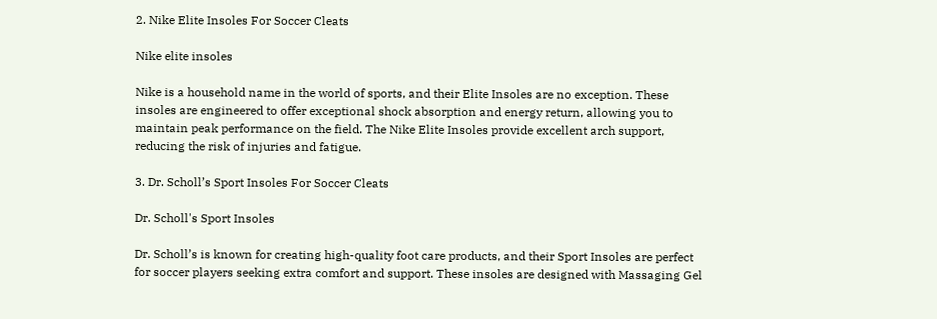2. Nike Elite Insoles For Soccer Cleats

Nike elite insoles

Nike is a household name in the world of sports, and their Elite Insoles are no exception. These insoles are engineered to offer exceptional shock absorption and energy return, allowing you to maintain peak performance on the field. The Nike Elite Insoles provide excellent arch support, reducing the risk of injuries and fatigue.

3. Dr. Scholl’s Sport Insoles For Soccer Cleats

Dr. Scholl's Sport Insoles

Dr. Scholl’s is known for creating high-quality foot care products, and their Sport Insoles are perfect for soccer players seeking extra comfort and support. These insoles are designed with Massaging Gel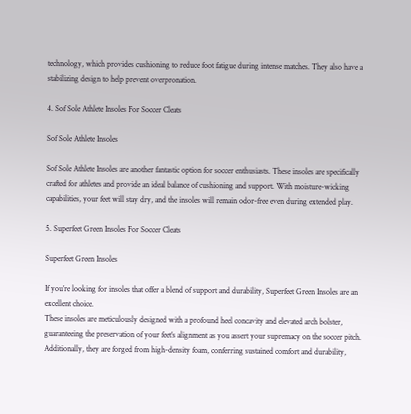technology, which provides cushioning to reduce foot fatigue during intense matches. They also have a stabilizing design to help prevent overpronation.

4. Sof Sole Athlete Insoles For Soccer Cleats

Sof Sole Athlete Insoles

Sof Sole Athlete Insoles are another fantastic option for soccer enthusiasts. These insoles are specifically crafted for athletes and provide an ideal balance of cushioning and support. With moisture-wicking capabilities, your feet will stay dry, and the insoles will remain odor-free even during extended play.

5. Superfeet Green Insoles For Soccer Cleats

Superfeet Green Insoles

If you’re looking for insoles that offer a blend of support and durability, Superfeet Green Insoles are an excellent choice.
These insoles are meticulously designed with a profound heel concavity and elevated arch bolster, guaranteeing the preservation of your feet’s alignment as you assert your supremacy on the soccer pitch. Additionally, they are forged from high-density foam, conferring sustained comfort and durability,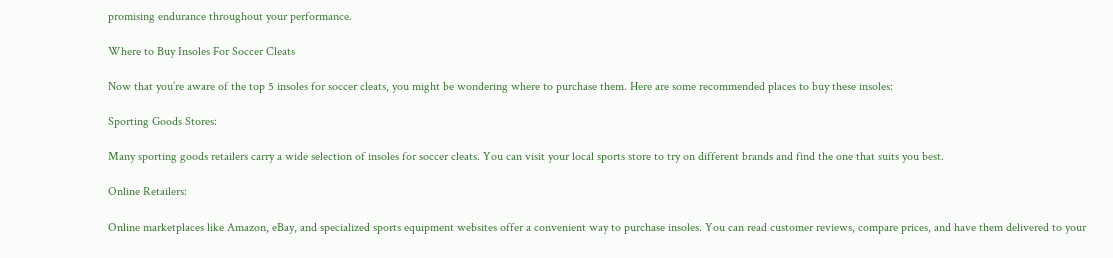promising endurance throughout your performance.

Where to Buy Insoles For Soccer Cleats

Now that you’re aware of the top 5 insoles for soccer cleats, you might be wondering where to purchase them. Here are some recommended places to buy these insoles:

Sporting Goods Stores:

Many sporting goods retailers carry a wide selection of insoles for soccer cleats. You can visit your local sports store to try on different brands and find the one that suits you best.

Online Retailers:

Online marketplaces like Amazon, eBay, and specialized sports equipment websites offer a convenient way to purchase insoles. You can read customer reviews, compare prices, and have them delivered to your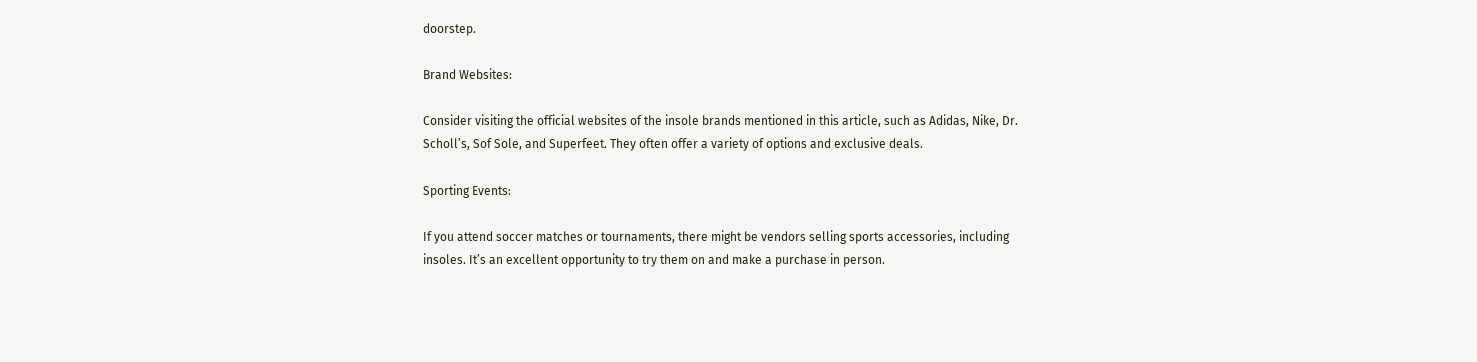doorstep.

Brand Websites:

Consider visiting the official websites of the insole brands mentioned in this article, such as Adidas, Nike, Dr. Scholl’s, Sof Sole, and Superfeet. They often offer a variety of options and exclusive deals.

Sporting Events:

If you attend soccer matches or tournaments, there might be vendors selling sports accessories, including insoles. It’s an excellent opportunity to try them on and make a purchase in person.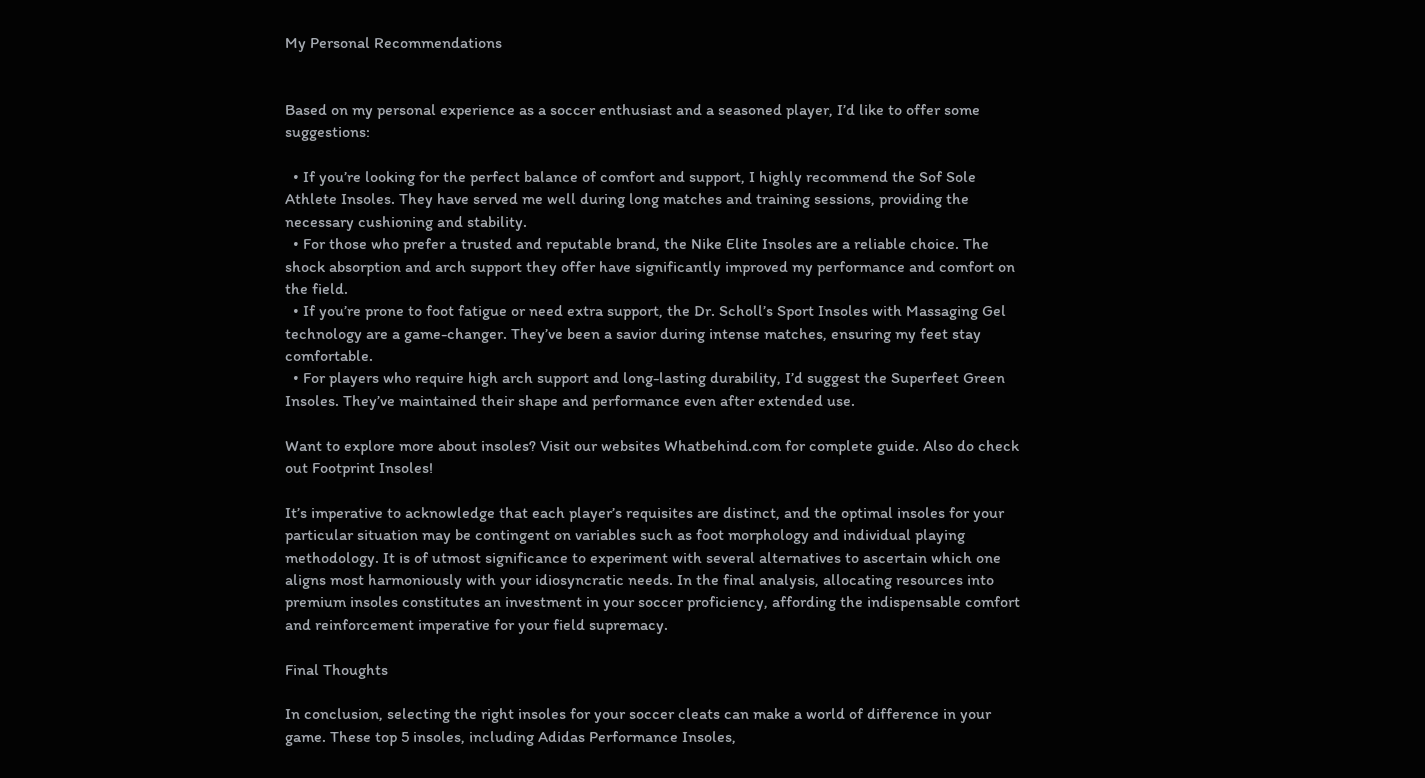My Personal Recommendations


Based on my personal experience as a soccer enthusiast and a seasoned player, I’d like to offer some suggestions:

  • If you’re looking for the perfect balance of comfort and support, I highly recommend the Sof Sole Athlete Insoles. They have served me well during long matches and training sessions, providing the necessary cushioning and stability.
  • For those who prefer a trusted and reputable brand, the Nike Elite Insoles are a reliable choice. The shock absorption and arch support they offer have significantly improved my performance and comfort on the field.
  • If you’re prone to foot fatigue or need extra support, the Dr. Scholl’s Sport Insoles with Massaging Gel technology are a game-changer. They’ve been a savior during intense matches, ensuring my feet stay comfortable.
  • For players who require high arch support and long-lasting durability, I’d suggest the Superfeet Green Insoles. They’ve maintained their shape and performance even after extended use.

Want to explore more about insoles? Visit our websites Whatbehind.com for complete guide. Also do check out Footprint Insoles!

It’s imperative to acknowledge that each player’s requisites are distinct, and the optimal insoles for your particular situation may be contingent on variables such as foot morphology and individual playing methodology. It is of utmost significance to experiment with several alternatives to ascertain which one aligns most harmoniously with your idiosyncratic needs. In the final analysis, allocating resources into premium insoles constitutes an investment in your soccer proficiency, affording the indispensable comfort and reinforcement imperative for your field supremacy.

Final Thoughts

In conclusion, selecting the right insoles for your soccer cleats can make a world of difference in your game. These top 5 insoles, including Adidas Performance Insoles,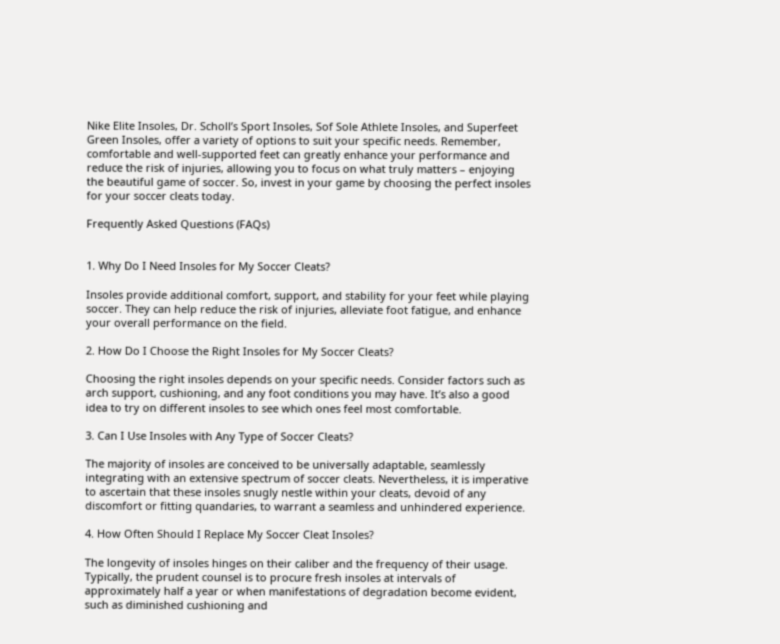Nike Elite Insoles, Dr. Scholl’s Sport Insoles, Sof Sole Athlete Insoles, and Superfeet Green Insoles, offer a variety of options to suit your specific needs. Remember, comfortable and well-supported feet can greatly enhance your performance and reduce the risk of injuries, allowing you to focus on what truly matters – enjoying the beautiful game of soccer. So, invest in your game by choosing the perfect insoles for your soccer cleats today.

Frequently Asked Questions (FAQs)


1. Why Do I Need Insoles for My Soccer Cleats?

Insoles provide additional comfort, support, and stability for your feet while playing soccer. They can help reduce the risk of injuries, alleviate foot fatigue, and enhance your overall performance on the field.

2. How Do I Choose the Right Insoles for My Soccer Cleats?

Choosing the right insoles depends on your specific needs. Consider factors such as arch support, cushioning, and any foot conditions you may have. It’s also a good idea to try on different insoles to see which ones feel most comfortable.

3. Can I Use Insoles with Any Type of Soccer Cleats?

The majority of insoles are conceived to be universally adaptable, seamlessly integrating with an extensive spectrum of soccer cleats. Nevertheless, it is imperative to ascertain that these insoles snugly nestle within your cleats, devoid of any discomfort or fitting quandaries, to warrant a seamless and unhindered experience.

4. How Often Should I Replace My Soccer Cleat Insoles?

The longevity of insoles hinges on their caliber and the frequency of their usage. Typically, the prudent counsel is to procure fresh insoles at intervals of approximately half a year or when manifestations of degradation become evident, such as diminished cushioning and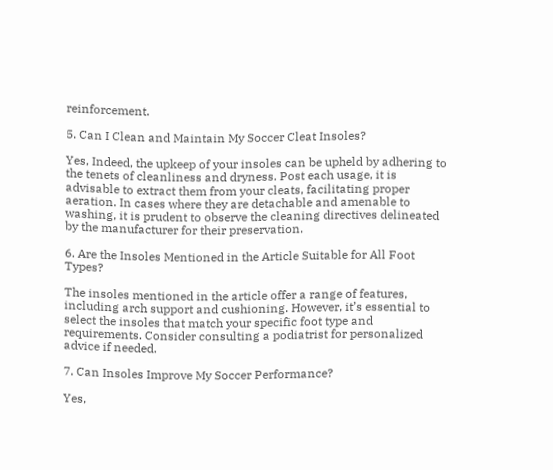reinforcement.

5. Can I Clean and Maintain My Soccer Cleat Insoles?

Yes, Indeed, the upkeep of your insoles can be upheld by adhering to the tenets of cleanliness and dryness. Post each usage, it is advisable to extract them from your cleats, facilitating proper aeration. In cases where they are detachable and amenable to washing, it is prudent to observe the cleaning directives delineated by the manufacturer for their preservation.

6. Are the Insoles Mentioned in the Article Suitable for All Foot Types?

The insoles mentioned in the article offer a range of features, including arch support and cushioning. However, it’s essential to select the insoles that match your specific foot type and requirements. Consider consulting a podiatrist for personalized advice if needed.

7. Can Insoles Improve My Soccer Performance?

Yes,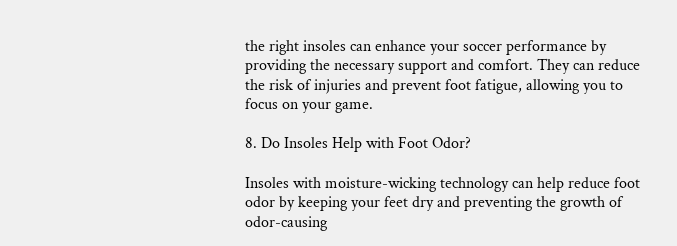the right insoles can enhance your soccer performance by providing the necessary support and comfort. They can reduce the risk of injuries and prevent foot fatigue, allowing you to focus on your game.

8. Do Insoles Help with Foot Odor?

Insoles with moisture-wicking technology can help reduce foot odor by keeping your feet dry and preventing the growth of odor-causing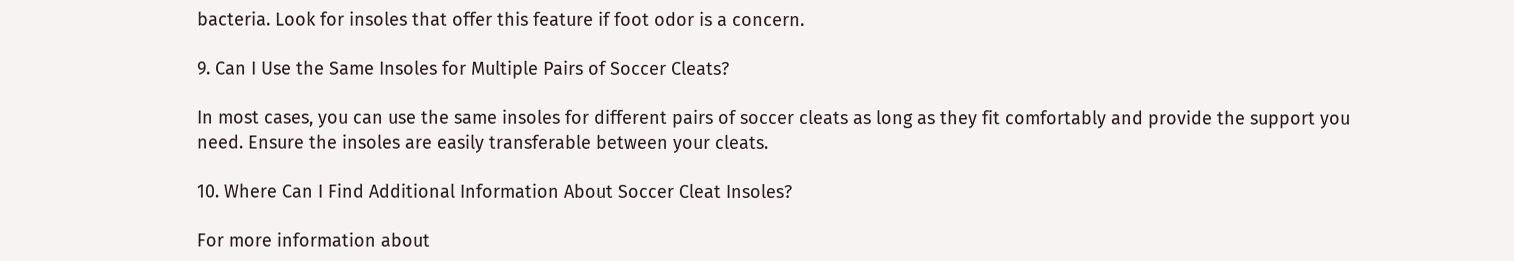bacteria. Look for insoles that offer this feature if foot odor is a concern.

9. Can I Use the Same Insoles for Multiple Pairs of Soccer Cleats?

In most cases, you can use the same insoles for different pairs of soccer cleats as long as they fit comfortably and provide the support you need. Ensure the insoles are easily transferable between your cleats.

10. Where Can I Find Additional Information About Soccer Cleat Insoles?

For more information about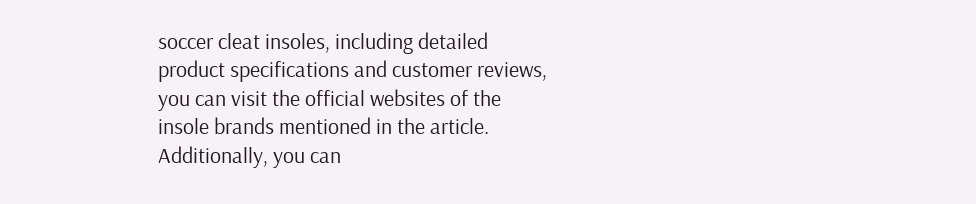soccer cleat insoles, including detailed product specifications and customer reviews, you can visit the official websites of the insole brands mentioned in the article. Additionally, you can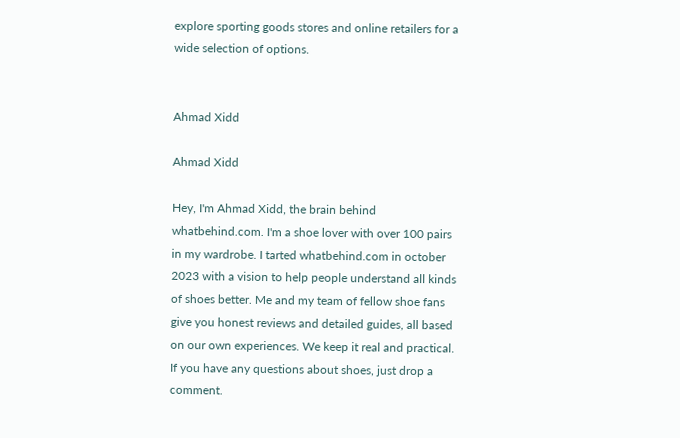explore sporting goods stores and online retailers for a wide selection of options.


Ahmad Xidd

Ahmad Xidd

Hey, I'm Ahmad Xidd, the brain behind whatbehind.com. I'm a shoe lover with over 100 pairs in my wardrobe. I tarted whatbehind.com in october 2023 with a vision to help people understand all kinds of shoes better. Me and my team of fellow shoe fans give you honest reviews and detailed guides, all based on our own experiences. We keep it real and practical. If you have any questions about shoes, just drop a comment.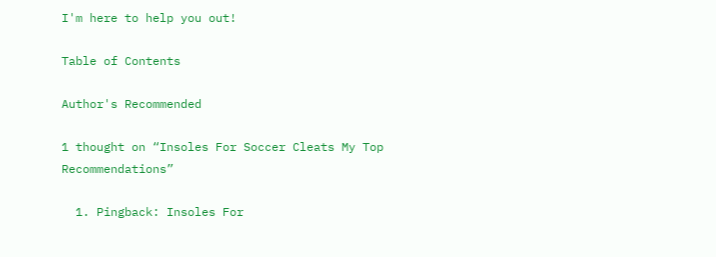I'm here to help you out!

Table of Contents

Author's Recommended

1 thought on “Insoles For Soccer Cleats My Top Recommendations”

  1. Pingback: Insoles For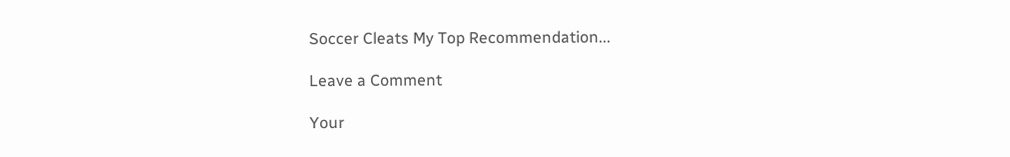Soccer Cleats My Top Recommendation...

Leave a Comment

Your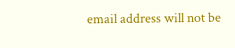email address will not be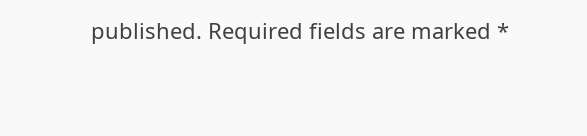published. Required fields are marked *